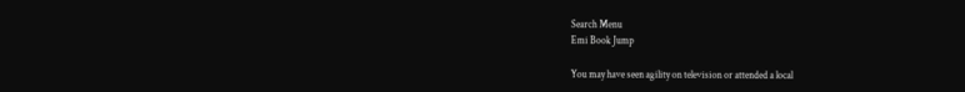Search Menu
Emi Book Jump

You may have seen agility on television or attended a local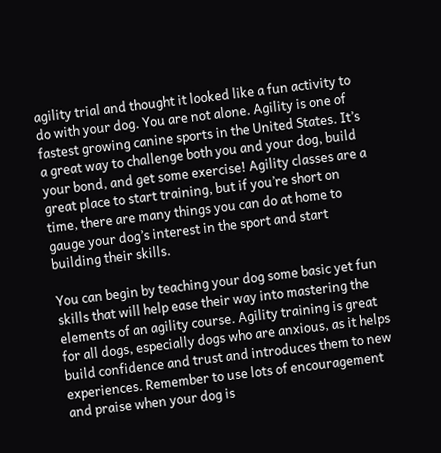agility trial and thought it looked like a fun activity to do with your dog. You are not alone. Agility is one of fastest growing canine sports in the United States. It’s a great way to challenge both you and your dog, build your bond, and get some exercise! Agility classes are a great place to start training, but if you’re short on time, there are many things you can do at home to gauge your dog’s interest in the sport and start building their skills.

You can begin by teaching your dog some basic yet fun skills that will help ease their way into mastering the elements of an agility course. Agility training is great for all dogs, especially dogs who are anxious, as it helps build confidence and trust and introduces them to new experiences. Remember to use lots of encouragement and praise when your dog is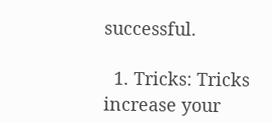successful.

  1. Tricks: Tricks increase your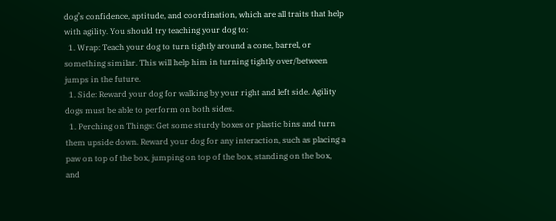dog’s confidence, aptitude, and coordination, which are all traits that help with agility. You should try teaching your dog to:
  1. Wrap: Teach your dog to turn tightly around a cone, barrel, or something similar. This will help him in turning tightly over/between jumps in the future.
  1. Side: Reward your dog for walking by your right and left side. Agility dogs must be able to perform on both sides.
  1. Perching on Things: Get some sturdy boxes or plastic bins and turn them upside down. Reward your dog for any interaction, such as placing a paw on top of the box, jumping on top of the box, standing on the box, and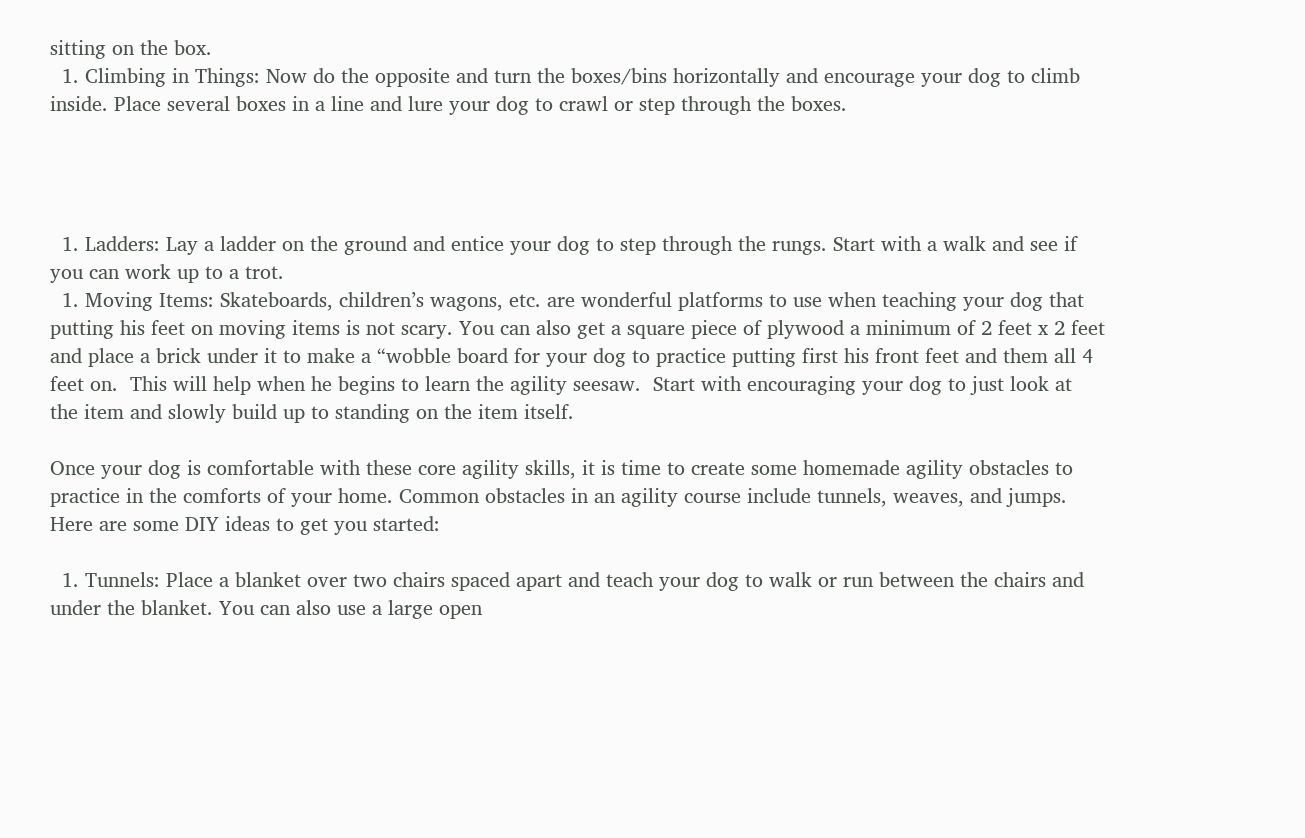sitting on the box.
  1. Climbing in Things: Now do the opposite and turn the boxes/bins horizontally and encourage your dog to climb inside. Place several boxes in a line and lure your dog to crawl or step through the boxes.




  1. Ladders: Lay a ladder on the ground and entice your dog to step through the rungs. Start with a walk and see if you can work up to a trot.
  1. Moving Items: Skateboards, children’s wagons, etc. are wonderful platforms to use when teaching your dog that putting his feet on moving items is not scary. You can also get a square piece of plywood a minimum of 2 feet x 2 feet and place a brick under it to make a “wobble board for your dog to practice putting first his front feet and them all 4 feet on.  This will help when he begins to learn the agility seesaw.  Start with encouraging your dog to just look at the item and slowly build up to standing on the item itself.

Once your dog is comfortable with these core agility skills, it is time to create some homemade agility obstacles to practice in the comforts of your home. Common obstacles in an agility course include tunnels, weaves, and jumps. Here are some DIY ideas to get you started:

  1. Tunnels: Place a blanket over two chairs spaced apart and teach your dog to walk or run between the chairs and under the blanket. You can also use a large open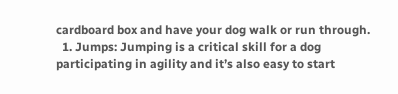cardboard box and have your dog walk or run through.
  1. Jumps: Jumping is a critical skill for a dog participating in agility and it’s also easy to start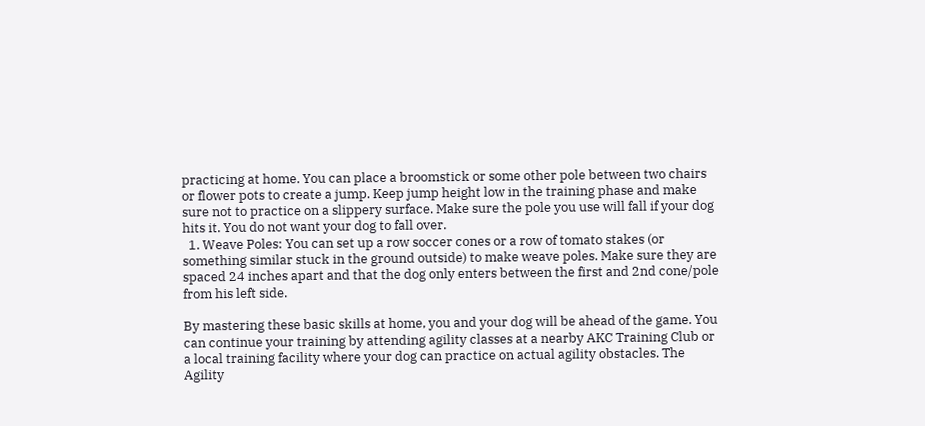practicing at home. You can place a broomstick or some other pole between two chairs or flower pots to create a jump. Keep jump height low in the training phase and make sure not to practice on a slippery surface. Make sure the pole you use will fall if your dog hits it. You do not want your dog to fall over.
  1. Weave Poles: You can set up a row soccer cones or a row of tomato stakes (or something similar stuck in the ground outside) to make weave poles. Make sure they are spaced 24 inches apart and that the dog only enters between the first and 2nd cone/pole from his left side.

By mastering these basic skills at home, you and your dog will be ahead of the game. You can continue your training by attending agility classes at a nearby AKC Training Club or a local training facility where your dog can practice on actual agility obstacles. The Agility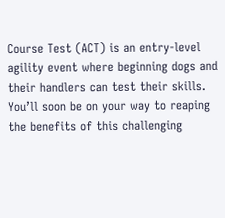Course Test (ACT) is an entry-level agility event where beginning dogs and their handlers can test their skills. You’ll soon be on your way to reaping the benefits of this challenging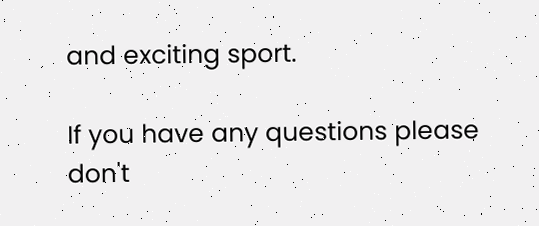and exciting sport.

If you have any questions please don't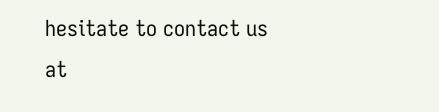hesitate to contact us at